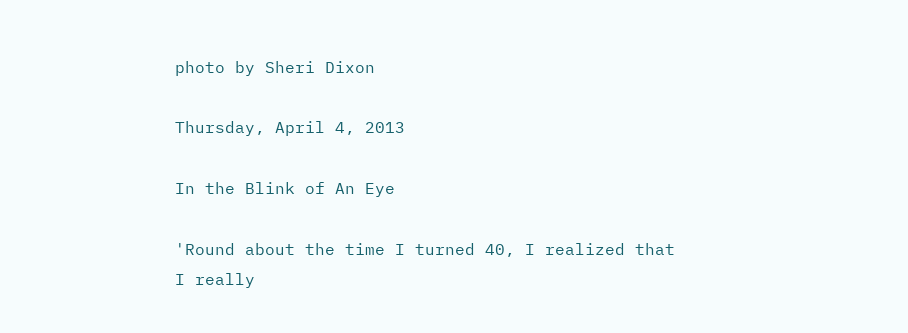photo by Sheri Dixon

Thursday, April 4, 2013

In the Blink of An Eye

'Round about the time I turned 40, I realized that I really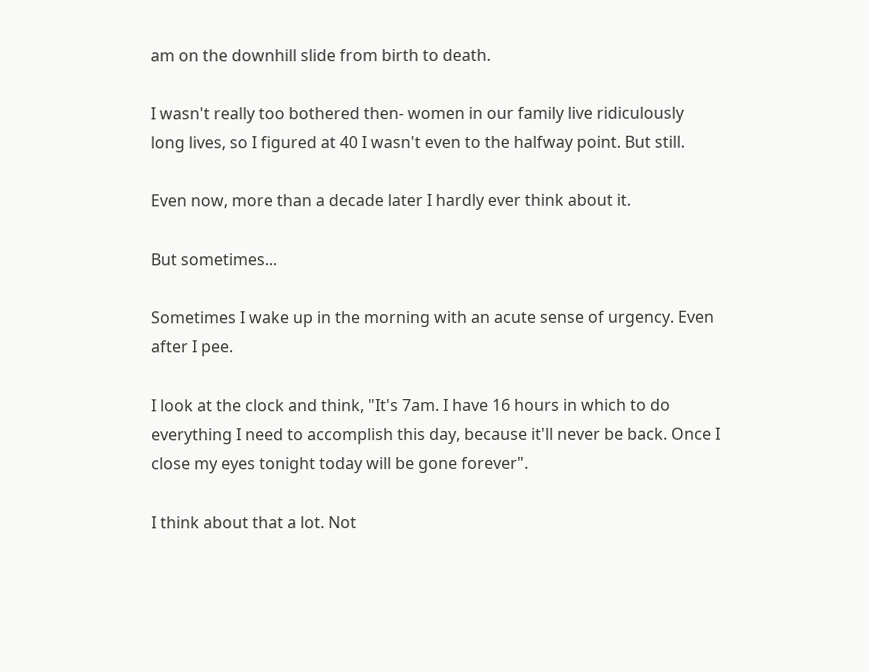am on the downhill slide from birth to death.

I wasn't really too bothered then- women in our family live ridiculously long lives, so I figured at 40 I wasn't even to the halfway point. But still.

Even now, more than a decade later I hardly ever think about it.

But sometimes...

Sometimes I wake up in the morning with an acute sense of urgency. Even after I pee.

I look at the clock and think, "It's 7am. I have 16 hours in which to do everything I need to accomplish this day, because it'll never be back. Once I close my eyes tonight today will be gone forever".

I think about that a lot. Not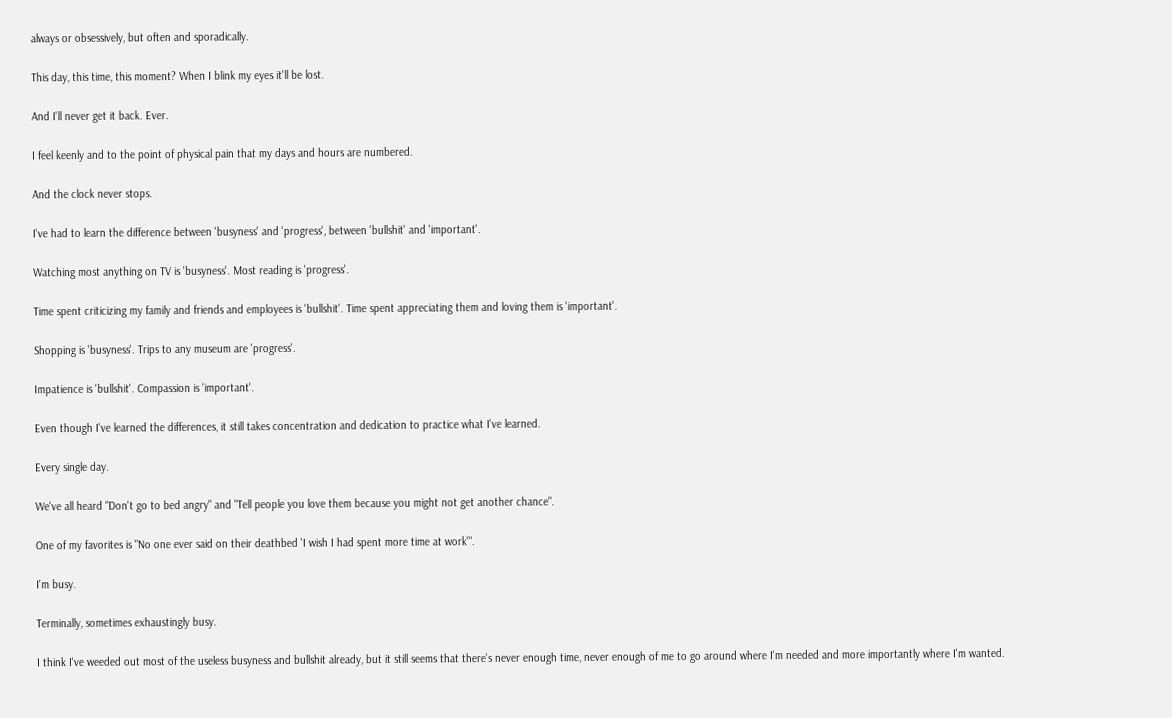always or obsessively, but often and sporadically.

This day, this time, this moment? When I blink my eyes it'll be lost.

And I'll never get it back. Ever.

I feel keenly and to the point of physical pain that my days and hours are numbered.

And the clock never stops.

I've had to learn the difference between 'busyness' and 'progress', between 'bullshit' and 'important'.

Watching most anything on TV is 'busyness'. Most reading is 'progress'.

Time spent criticizing my family and friends and employees is 'bullshit'. Time spent appreciating them and loving them is 'important'.

Shopping is 'busyness'. Trips to any museum are 'progress'.

Impatience is 'bullshit'. Compassion is 'important'.

Even though I've learned the differences, it still takes concentration and dedication to practice what I've learned.

Every single day.

We've all heard "Don't go to bed angry" and "Tell people you love them because you might not get another chance".

One of my favorites is "No one ever said on their deathbed 'I wish I had spent more time at work'".

I'm busy.

Terminally, sometimes exhaustingly busy.

I think I've weeded out most of the useless busyness and bullshit already, but it still seems that there's never enough time, never enough of me to go around where I'm needed and more importantly where I'm wanted.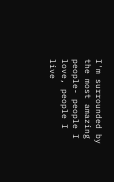I'm surrounded by the most amazing people- people I love, people I live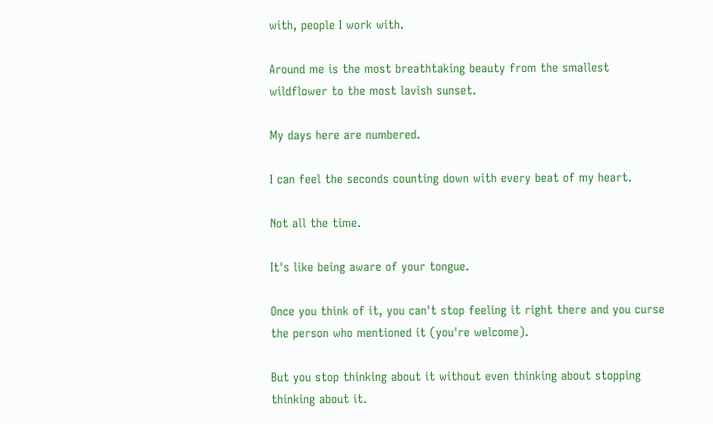with, people I work with.

Around me is the most breathtaking beauty from the smallest wildflower to the most lavish sunset.

My days here are numbered.

I can feel the seconds counting down with every beat of my heart.

Not all the time.

It's like being aware of your tongue.

Once you think of it, you can't stop feeling it right there and you curse the person who mentioned it (you're welcome).

But you stop thinking about it without even thinking about stopping thinking about it.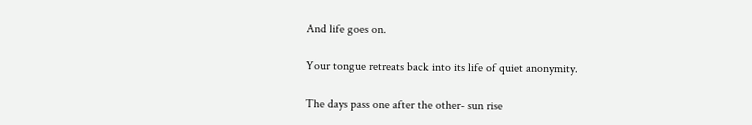And life goes on.

Your tongue retreats back into its life of quiet anonymity.

The days pass one after the other- sun rise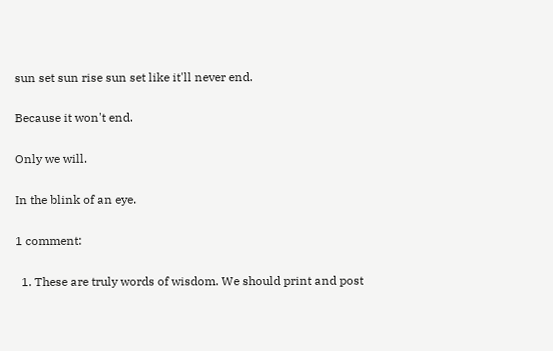sun set sun rise sun set like it'll never end.

Because it won't end.

Only we will.

In the blink of an eye.

1 comment:

  1. These are truly words of wisdom. We should print and post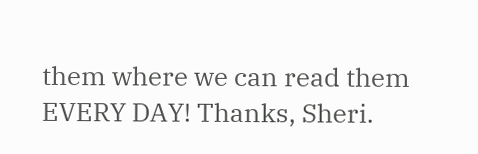them where we can read them EVERY DAY! Thanks, Sheri.